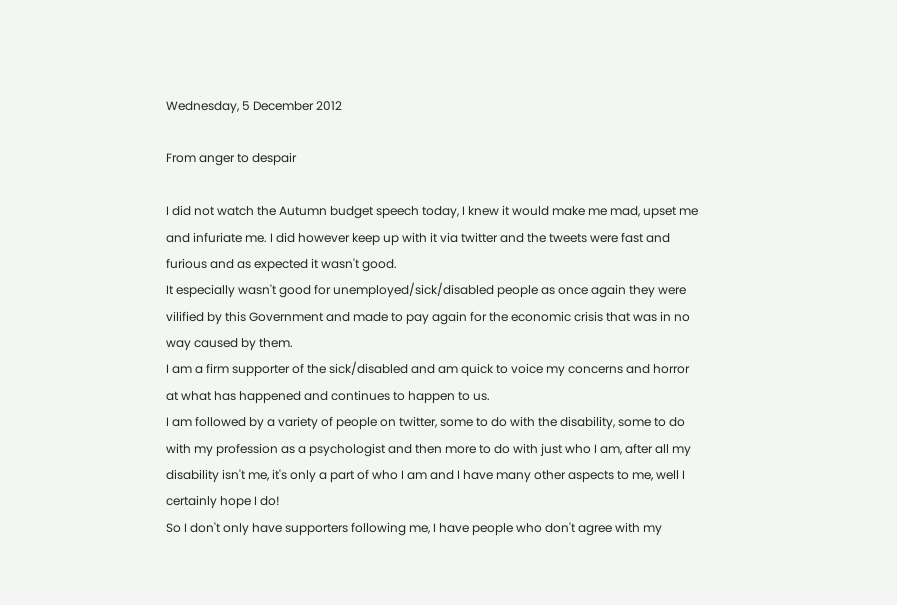Wednesday, 5 December 2012

From anger to despair

I did not watch the Autumn budget speech today, I knew it would make me mad, upset me and infuriate me. I did however keep up with it via twitter and the tweets were fast and furious and as expected it wasn't good.
It especially wasn't good for unemployed/sick/disabled people as once again they were vilified by this Government and made to pay again for the economic crisis that was in no way caused by them.
I am a firm supporter of the sick/disabled and am quick to voice my concerns and horror at what has happened and continues to happen to us.
I am followed by a variety of people on twitter, some to do with the disability, some to do with my profession as a psychologist and then more to do with just who I am, after all my disability isn't me, it's only a part of who I am and I have many other aspects to me, well I certainly hope I do!
So I don't only have supporters following me, I have people who don't agree with my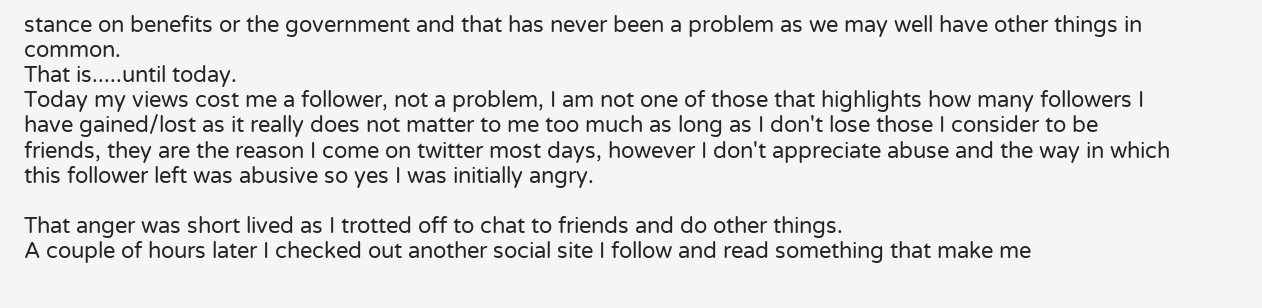stance on benefits or the government and that has never been a problem as we may well have other things in common.
That is.....until today.
Today my views cost me a follower, not a problem, I am not one of those that highlights how many followers I have gained/lost as it really does not matter to me too much as long as I don't lose those I consider to be friends, they are the reason I come on twitter most days, however I don't appreciate abuse and the way in which this follower left was abusive so yes I was initially angry.

That anger was short lived as I trotted off to chat to friends and do other things.
A couple of hours later I checked out another social site I follow and read something that make me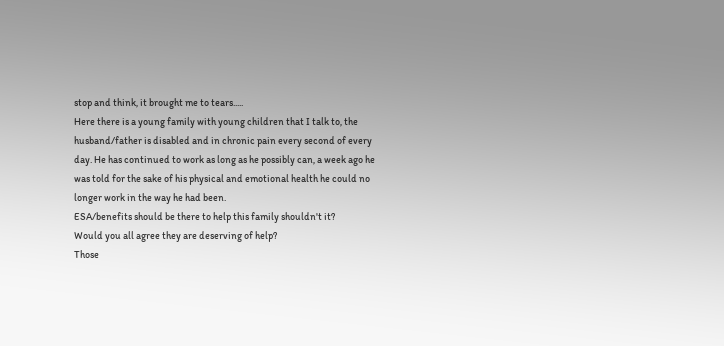stop and think, it brought me to tears.....
Here there is a young family with young children that I talk to, the husband/father is disabled and in chronic pain every second of every day. He has continued to work as long as he possibly can, a week ago he was told for the sake of his physical and emotional health he could no longer work in the way he had been.
ESA/benefits should be there to help this family shouldn't it?
Would you all agree they are deserving of help?
Those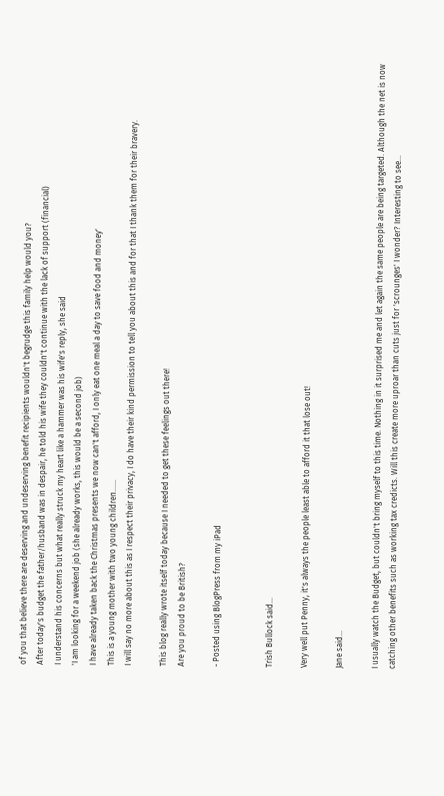of you that believe there are deserving and undeserving benefit recipients wouldn't begrudge this family help would you?
After today's budget the father/husband was in despair, he told his wife they couldn't continue with the lack of support (financial)
I understand his concerns but what really struck my heart like a hammer was his wife's reply, she said
'I am looking for a weekend job (she already works, this would be a second job)
I have already taken back the Christmas presents we now can't afford, I only eat one meal a day to save food and money'
This is a young mother with two young children......
I will say no more about this as I respect their privacy, I do have their kind permission to tell you about this and for that I thank them for their bravery.

This blog really wrote itself today because I needed to get these feelings out there!
Are you proud to be British?

- Posted using BlogPress from my iPad


Trish Bullock said...

Very well put Penny, it's always the people least able to afford it that lose out!

Jane said...

I usually watch the Budget, but couldn't bring myself to this time. Nothing in it surprised me and let again the same people are being targeted. Although the net is now catching other benefits such as working tax credicts. Will this create more uproar than cuts just for 'scrounges' I wonder? Interesting to see...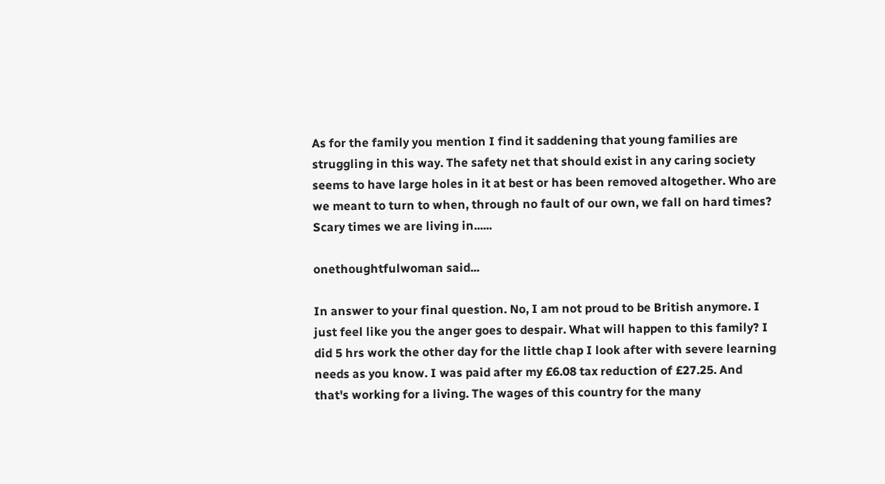As for the family you mention I find it saddening that young families are struggling in this way. The safety net that should exist in any caring society seems to have large holes in it at best or has been removed altogether. Who are we meant to turn to when, through no fault of our own, we fall on hard times?
Scary times we are living in......

onethoughtfulwoman said...

In answer to your final question. No, I am not proud to be British anymore. I just feel like you the anger goes to despair. What will happen to this family? I did 5 hrs work the other day for the little chap I look after with severe learning needs as you know. I was paid after my £6.08 tax reduction of £27.25. And that's working for a living. The wages of this country for the many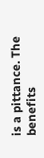is a pittance. The benefits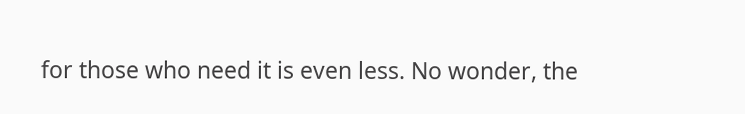for those who need it is even less. No wonder, the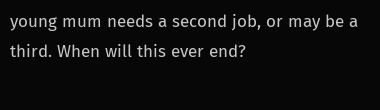young mum needs a second job, or may be a third. When will this ever end?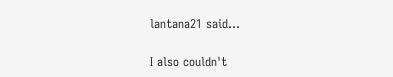lantana21 said...

I also couldn't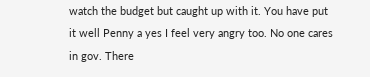watch the budget but caught up with it. You have put it well Penny a yes I feel very angry too. No one cares in gov. There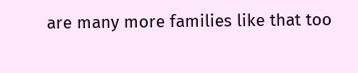are many more families like that too